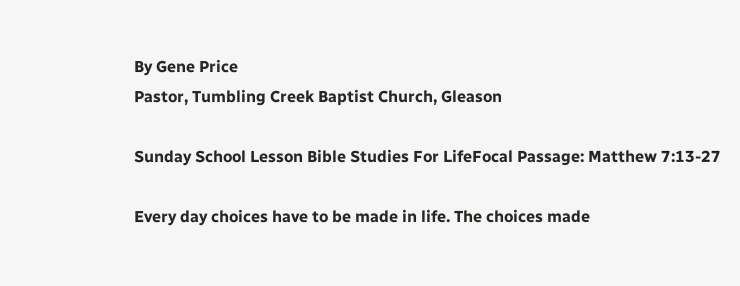By Gene Price
Pastor, Tumbling Creek Baptist Church, Gleason

Sunday School Lesson Bible Studies For LifeFocal Passage: Matthew 7:13-27

Every day choices have to be made in life. The choices made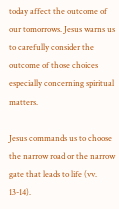today affect the outcome of our tomorrows. Jesus warns us to carefully consider the outcome of those choices especially concerning spiritual matters.

Jesus commands us to choose the narrow road or the narrow gate that leads to life (vv. 13-14).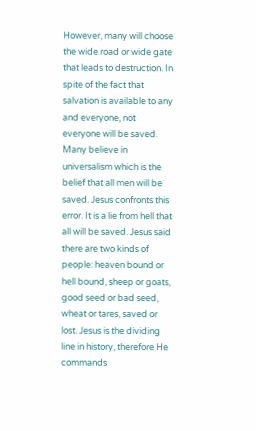However, many will choose the wide road or wide gate that leads to destruction. In spite of the fact that salvation is available to any and everyone, not everyone will be saved. Many believe in universalism which is the belief that all men will be saved. Jesus confronts this error. It is a lie from hell that all will be saved. Jesus said there are two kinds of people: heaven bound or hell bound, sheep or goats, good seed or bad seed, wheat or tares, saved or lost. Jesus is the dividing line in history, therefore He commands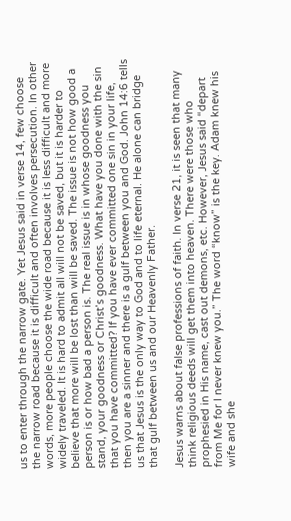us to enter through the narrow gate. Yet Jesus said in verse 14, few choose the narrow road because it is difficult and often involves persecution. In other words, more people choose the wide road because it is less difficult and more widely traveled. It is hard to admit all will not be saved, but it is harder to believe that more will be lost than will be saved. The issue is not how good a person is or how bad a person is. The real issue is in whose goodness you stand, your goodness or Christ’s goodness. What have you done with the sin that you have committed? If you have ever committed one sin in your life, then you are a sinner and there is a gulf between you and God. John 14:6 tells us that Jesus is the only way to God and to life eternal. He alone can bridge that gulf between us and our Heavenly Father.

Jesus warns about false professions of faith. In verse 21, it is seen that many think religious deeds will get them into heaven. There were those who prophesied in His name, cast out demons, etc. However, Jesus said “depart from Me for I never knew you.” The word “know” is the key. Adam knew his wife and she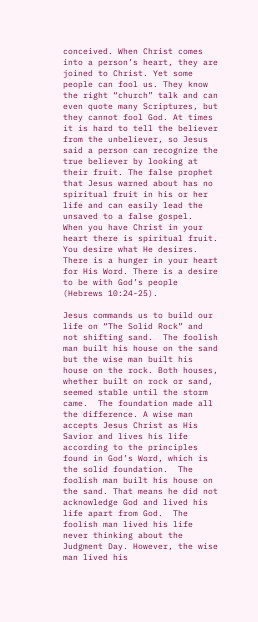conceived. When Christ comes into a person’s heart, they are joined to Christ. Yet some people can fool us. They know the right “church” talk and can even quote many Scriptures, but they cannot fool God. At times it is hard to tell the believer from the unbeliever, so Jesus said a person can recognize the true believer by looking at their fruit. The false prophet that Jesus warned about has no spiritual fruit in his or her life and can easily lead the unsaved to a false gospel.  When you have Christ in your heart there is spiritual fruit. You desire what He desires. There is a hunger in your heart for His Word. There is a desire to be with God’s people (Hebrews 10:24-25).

Jesus commands us to build our life on “The Solid Rock” and not shifting sand.  The foolish man built his house on the sand but the wise man built his house on the rock. Both houses, whether built on rock or sand, seemed stable until the storm came.  The foundation made all the difference. A wise man accepts Jesus Christ as His Savior and lives his life according to the principles found in God’s Word, which is the solid foundation.  The foolish man built his house on the sand. That means he did not acknowledge God and lived his life apart from God.  The foolish man lived his life never thinking about the Judgment Day. However, the wise man lived his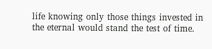life knowing only those things invested in the eternal would stand the test of time.